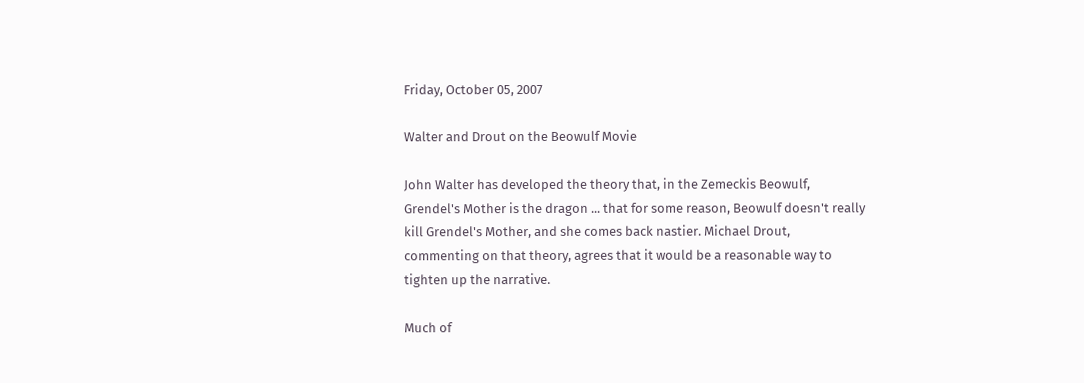Friday, October 05, 2007

Walter and Drout on the Beowulf Movie

John Walter has developed the theory that, in the Zemeckis Beowulf, Grendel's Mother is the dragon ... that for some reason, Beowulf doesn't really kill Grendel's Mother, and she comes back nastier. Michael Drout, commenting on that theory, agrees that it would be a reasonable way to tighten up the narrative.

Much of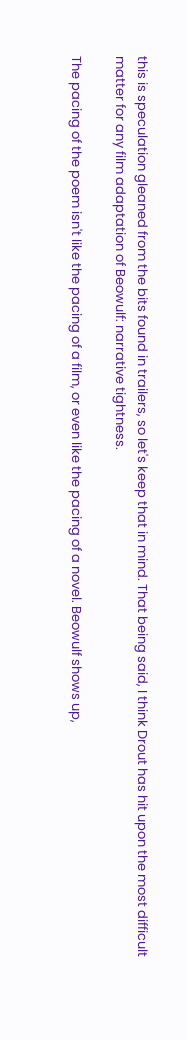this is speculation gleaned from the bits found in trailers, so let's keep that in mind. That being said, I think Drout has hit upon the most difficult matter for any film adaptation of Beowulf: narrative tightness.

The pacing of the poem isn't like the pacing of a film, or even like the pacing of a novel. Beowulf shows up,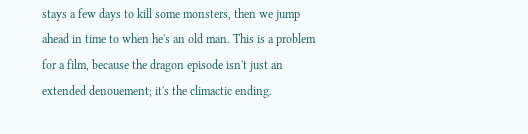stays a few days to kill some monsters, then we jump ahead in time to when he's an old man. This is a problem for a film, because the dragon episode isn't just an extended denouement; it's the climactic ending.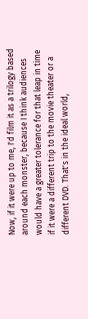Now, if it were up to me, I'd film it as a trilogy based around each monster, because I think audiences would have a greater tolerance for that leap in time if it were a different trip to the movie theater or a different DVD. That's in the ideal world,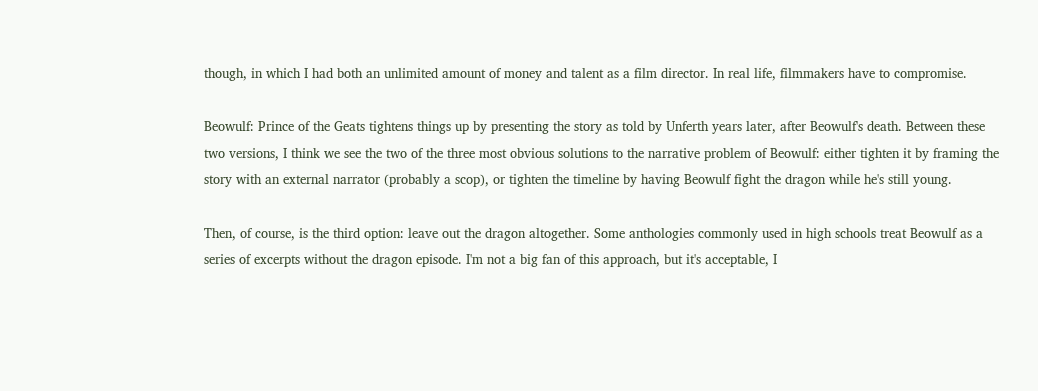though, in which I had both an unlimited amount of money and talent as a film director. In real life, filmmakers have to compromise.

Beowulf: Prince of the Geats tightens things up by presenting the story as told by Unferth years later, after Beowulf's death. Between these two versions, I think we see the two of the three most obvious solutions to the narrative problem of Beowulf: either tighten it by framing the story with an external narrator (probably a scop), or tighten the timeline by having Beowulf fight the dragon while he's still young.

Then, of course, is the third option: leave out the dragon altogether. Some anthologies commonly used in high schools treat Beowulf as a series of excerpts without the dragon episode. I'm not a big fan of this approach, but it's acceptable, I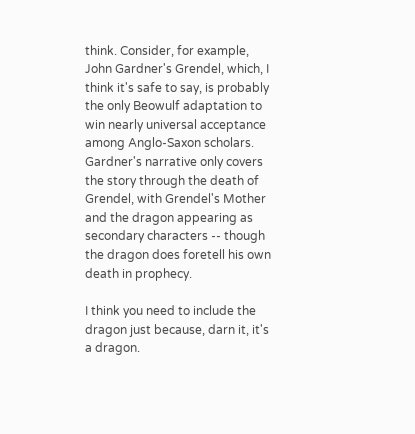think. Consider, for example, John Gardner's Grendel, which, I think it's safe to say, is probably the only Beowulf adaptation to win nearly universal acceptance among Anglo-Saxon scholars. Gardner's narrative only covers the story through the death of Grendel, with Grendel's Mother and the dragon appearing as secondary characters -- though the dragon does foretell his own death in prophecy.

I think you need to include the dragon just because, darn it, it's a dragon.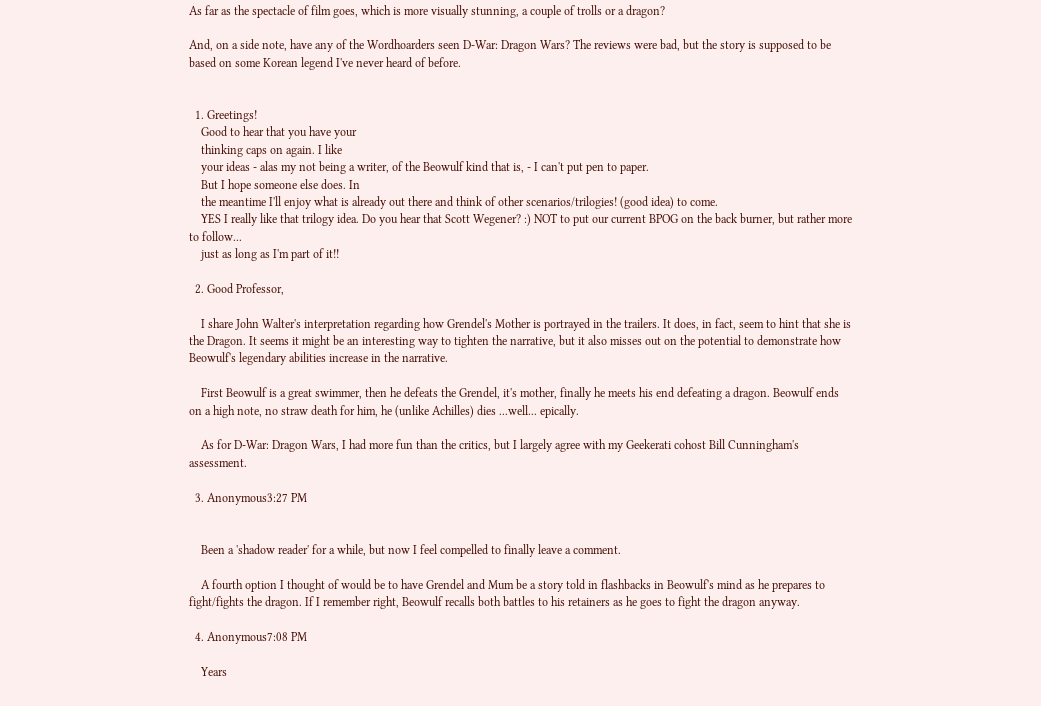As far as the spectacle of film goes, which is more visually stunning, a couple of trolls or a dragon?

And, on a side note, have any of the Wordhoarders seen D-War: Dragon Wars? The reviews were bad, but the story is supposed to be based on some Korean legend I've never heard of before.


  1. Greetings!
    Good to hear that you have your
    thinking caps on again. I like
    your ideas - alas my not being a writer, of the Beowulf kind that is, - I can't put pen to paper.
    But I hope someone else does. In
    the meantime I'll enjoy what is already out there and think of other scenarios/trilogies! (good idea) to come.
    YES I really like that trilogy idea. Do you hear that Scott Wegener? :) NOT to put our current BPOG on the back burner, but rather more to follow...
    just as long as I'm part of it!!

  2. Good Professor,

    I share John Walter's interpretation regarding how Grendel's Mother is portrayed in the trailers. It does, in fact, seem to hint that she is the Dragon. It seems it might be an interesting way to tighten the narrative, but it also misses out on the potential to demonstrate how Beowulf's legendary abilities increase in the narrative.

    First Beowulf is a great swimmer, then he defeats the Grendel, it's mother, finally he meets his end defeating a dragon. Beowulf ends on a high note, no straw death for him, he (unlike Achilles) dies ...well... epically.

    As for D-War: Dragon Wars, I had more fun than the critics, but I largely agree with my Geekerati cohost Bill Cunningham's assessment.

  3. Anonymous3:27 PM


    Been a 'shadow reader' for a while, but now I feel compelled to finally leave a comment.

    A fourth option I thought of would be to have Grendel and Mum be a story told in flashbacks in Beowulf's mind as he prepares to fight/fights the dragon. If I remember right, Beowulf recalls both battles to his retainers as he goes to fight the dragon anyway.

  4. Anonymous7:08 PM

    Years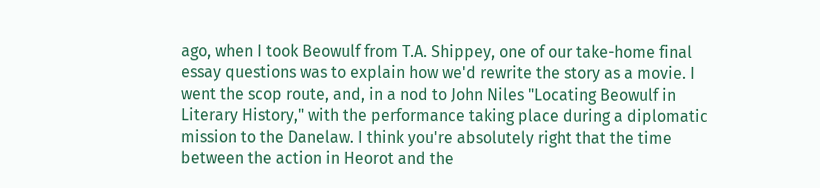ago, when I took Beowulf from T.A. Shippey, one of our take-home final essay questions was to explain how we'd rewrite the story as a movie. I went the scop route, and, in a nod to John Niles "Locating Beowulf in Literary History," with the performance taking place during a diplomatic mission to the Danelaw. I think you're absolutely right that the time between the action in Heorot and the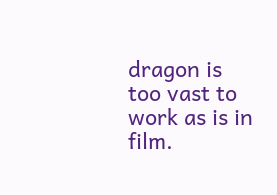dragon is too vast to work as is in film.